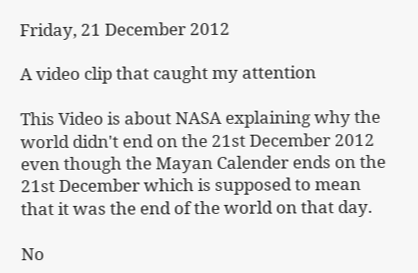Friday, 21 December 2012

A video clip that caught my attention

This Video is about NASA explaining why the world didn't end on the 21st December 2012 even though the Mayan Calender ends on the 21st December which is supposed to mean that it was the end of the world on that day.

No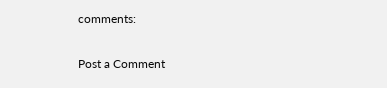comments:

Post a Comment